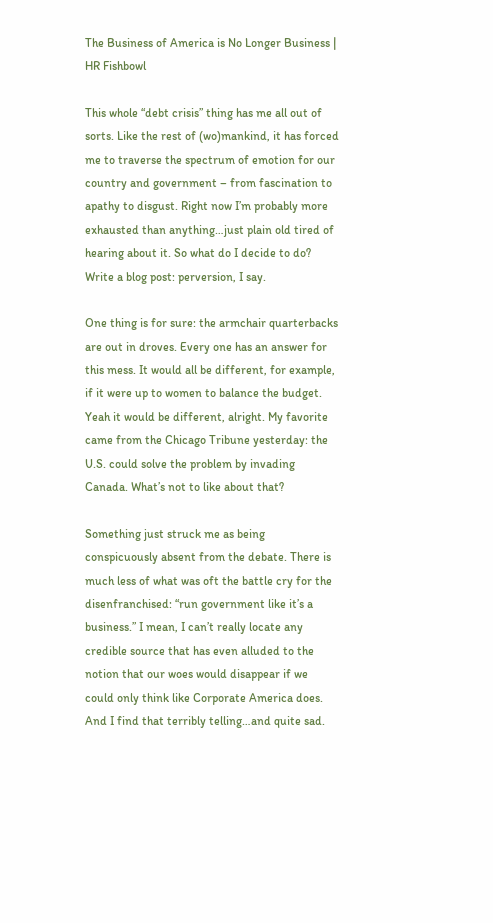The Business of America is No Longer Business | HR Fishbowl

This whole “debt crisis” thing has me all out of sorts. Like the rest of (wo)mankind, it has forced me to traverse the spectrum of emotion for our country and government – from fascination to apathy to disgust. Right now I’m probably more exhausted than anything…just plain old tired of hearing about it. So what do I decide to do? Write a blog post: perversion, I say.

One thing is for sure: the armchair quarterbacks are out in droves. Every one has an answer for this mess. It would all be different, for example, if it were up to women to balance the budget. Yeah it would be different, alright. My favorite came from the Chicago Tribune yesterday: the U.S. could solve the problem by invading Canada. What’s not to like about that?

Something just struck me as being conspicuously absent from the debate. There is much less of what was oft the battle cry for the disenfranchised: “run government like it’s a business.” I mean, I can’t really locate any credible source that has even alluded to the notion that our woes would disappear if we could only think like Corporate America does.  And I find that terribly telling…and quite sad.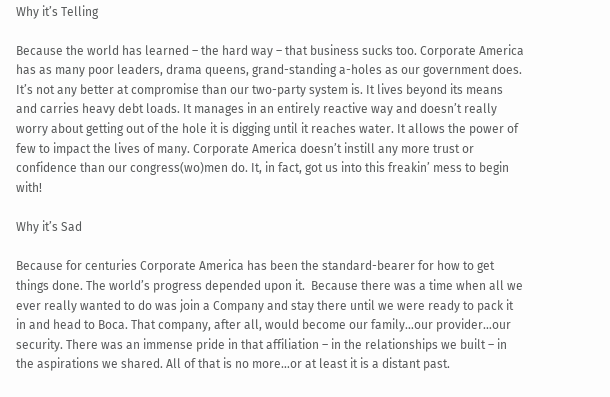Why it’s Telling

Because the world has learned – the hard way – that business sucks too. Corporate America has as many poor leaders, drama queens, grand-standing a-holes as our government does. It’s not any better at compromise than our two-party system is. It lives beyond its means and carries heavy debt loads. It manages in an entirely reactive way and doesn’t really worry about getting out of the hole it is digging until it reaches water. It allows the power of few to impact the lives of many. Corporate America doesn’t instill any more trust or confidence than our congress(wo)men do. It, in fact, got us into this freakin’ mess to begin with!

Why it’s Sad

Because for centuries Corporate America has been the standard-bearer for how to get things done. The world’s progress depended upon it.  Because there was a time when all we ever really wanted to do was join a Company and stay there until we were ready to pack it in and head to Boca. That company, after all, would become our family…our provider…our security. There was an immense pride in that affiliation – in the relationships we built – in the aspirations we shared. All of that is no more…or at least it is a distant past.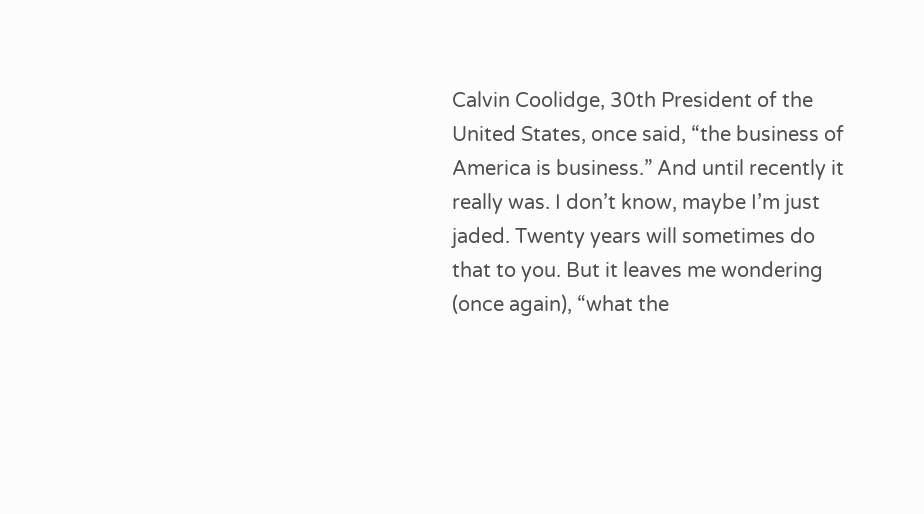Calvin Coolidge, 30th President of the United States, once said, “the business of America is business.” And until recently it really was. I don’t know, maybe I’m just jaded. Twenty years will sometimes do that to you. But it leaves me wondering (once again), “what the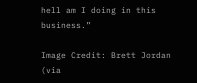hell am I doing in this business.”

Image Credit: Brett Jordan (via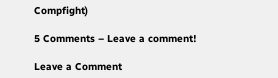Compfight)

5 Comments – Leave a comment!

Leave a Comment